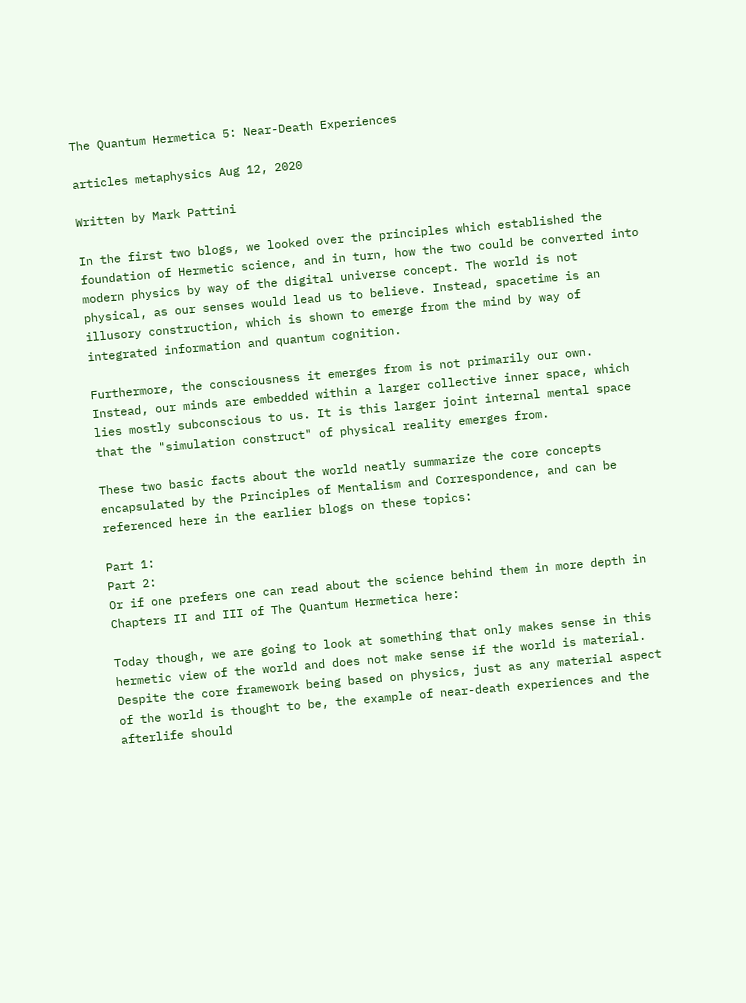The Quantum Hermetica 5: Near-Death Experiences

articles metaphysics Aug 12, 2020

Written by Mark Pattini

In the first two blogs, we looked over the principles which established the foundation of Hermetic science, and in turn, how the two could be converted into modern physics by way of the digital universe concept. The world is not physical, as our senses would lead us to believe. Instead, spacetime is an illusory construction, which is shown to emerge from the mind by way of integrated information and quantum cognition.

Furthermore, the consciousness it emerges from is not primarily our own. Instead, our minds are embedded within a larger collective inner space, which lies mostly subconscious to us. It is this larger joint internal mental space that the "simulation construct" of physical reality emerges from.

These two basic facts about the world neatly summarize the core concepts encapsulated by the Principles of Mentalism and Correspondence, and can be referenced here in the earlier blogs on these topics:

Part 1:
Part 2:
Or if one prefers one can read about the science behind them in more depth in Chapters II and III of The Quantum Hermetica here:

Today though, we are going to look at something that only makes sense in this hermetic view of the world and does not make sense if the world is material. Despite the core framework being based on physics, just as any material aspect of the world is thought to be, the example of near-death experiences and the afterlife should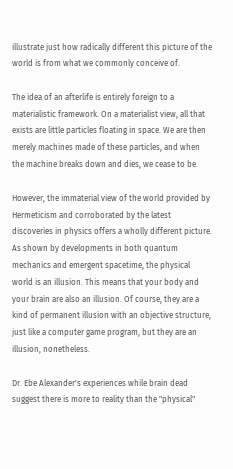illustrate just how radically different this picture of the world is from what we commonly conceive of.

The idea of an afterlife is entirely foreign to a materialistic framework. On a materialist view, all that exists are little particles floating in space. We are then merely machines made of these particles, and when the machine breaks down and dies, we cease to be.

However, the immaterial view of the world provided by Hermeticism and corroborated by the latest discoveries in physics offers a wholly different picture. As shown by developments in both quantum mechanics and emergent spacetime, the physical world is an illusion. This means that your body and your brain are also an illusion. Of course, they are a kind of permanent illusion with an objective structure, just like a computer game program, but they are an illusion, nonetheless.

Dr. Ebe Alexander's experiences while brain dead suggest there is more to reality than the "physical"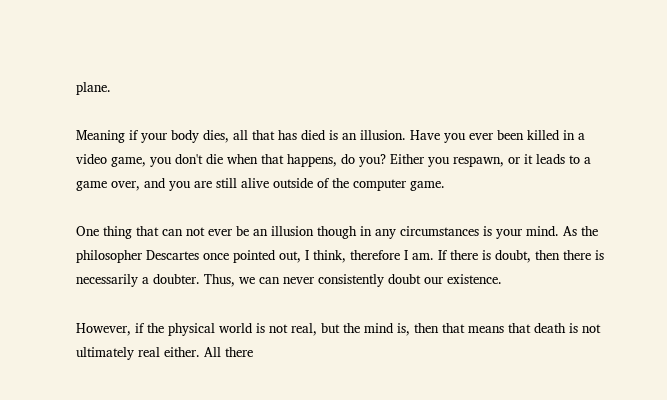plane.

Meaning if your body dies, all that has died is an illusion. Have you ever been killed in a video game, you don't die when that happens, do you? Either you respawn, or it leads to a game over, and you are still alive outside of the computer game.

One thing that can not ever be an illusion though in any circumstances is your mind. As the philosopher Descartes once pointed out, I think, therefore I am. If there is doubt, then there is necessarily a doubter. Thus, we can never consistently doubt our existence.

However, if the physical world is not real, but the mind is, then that means that death is not ultimately real either. All there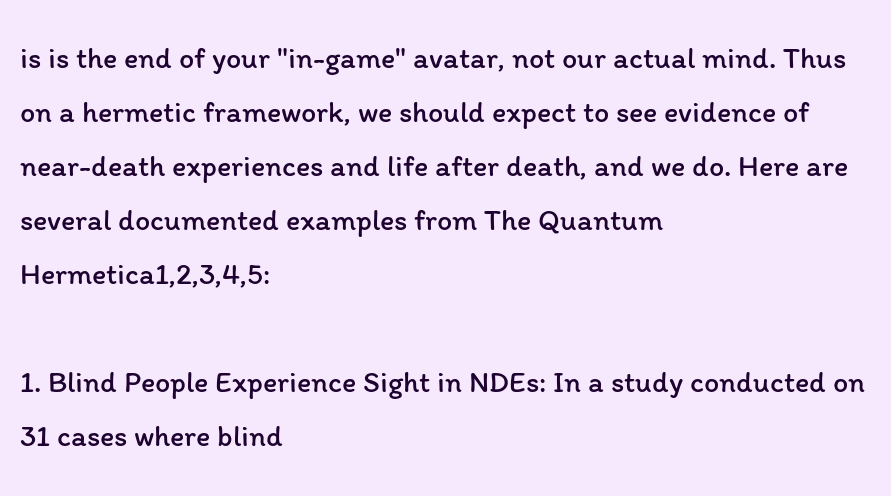is is the end of your "in-game" avatar, not our actual mind. Thus on a hermetic framework, we should expect to see evidence of near-death experiences and life after death, and we do. Here are several documented examples from The Quantum Hermetica1,2,3,4,5:

1. Blind People Experience Sight in NDEs: In a study conducted on 31 cases where blind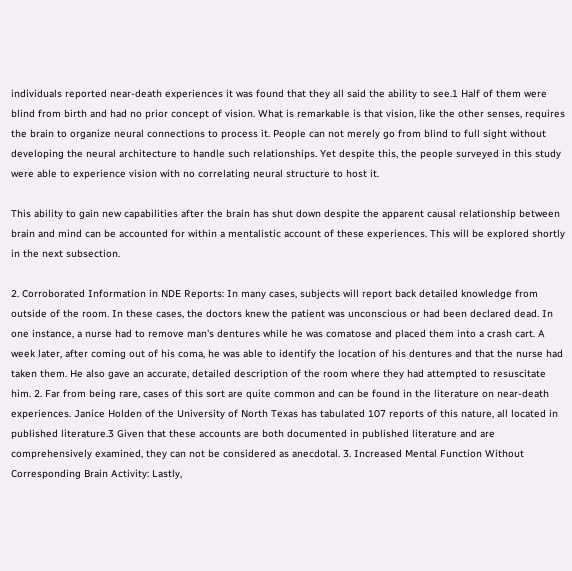individuals reported near-death experiences it was found that they all said the ability to see.1 Half of them were blind from birth and had no prior concept of vision. What is remarkable is that vision, like the other senses, requires the brain to organize neural connections to process it. People can not merely go from blind to full sight without developing the neural architecture to handle such relationships. Yet despite this, the people surveyed in this study were able to experience vision with no correlating neural structure to host it.

This ability to gain new capabilities after the brain has shut down despite the apparent causal relationship between brain and mind can be accounted for within a mentalistic account of these experiences. This will be explored shortly in the next subsection.

2. Corroborated Information in NDE Reports: In many cases, subjects will report back detailed knowledge from outside of the room. In these cases, the doctors knew the patient was unconscious or had been declared dead. In one instance, a nurse had to remove man's dentures while he was comatose and placed them into a crash cart. A week later, after coming out of his coma, he was able to identify the location of his dentures and that the nurse had taken them. He also gave an accurate, detailed description of the room where they had attempted to resuscitate him. 2. Far from being rare, cases of this sort are quite common and can be found in the literature on near-death experiences. Janice Holden of the University of North Texas has tabulated 107 reports of this nature, all located in published literature.3 Given that these accounts are both documented in published literature and are comprehensively examined, they can not be considered as anecdotal. 3. Increased Mental Function Without Corresponding Brain Activity: Lastly,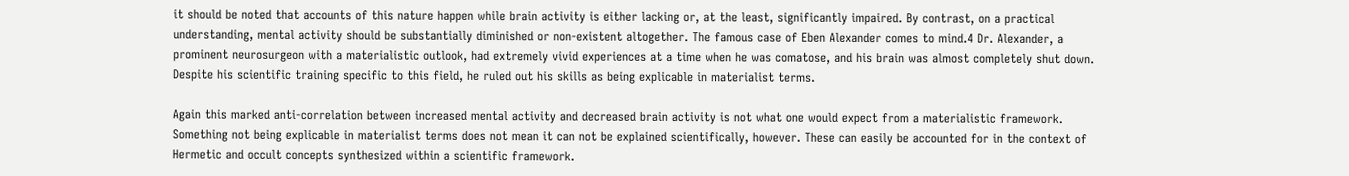it should be noted that accounts of this nature happen while brain activity is either lacking or, at the least, significantly impaired. By contrast, on a practical understanding, mental activity should be substantially diminished or non-existent altogether. The famous case of Eben Alexander comes to mind.4 Dr. Alexander, a prominent neurosurgeon with a materialistic outlook, had extremely vivid experiences at a time when he was comatose, and his brain was almost completely shut down. Despite his scientific training specific to this field, he ruled out his skills as being explicable in materialist terms.

Again this marked anti-correlation between increased mental activity and decreased brain activity is not what one would expect from a materialistic framework. Something not being explicable in materialist terms does not mean it can not be explained scientifically, however. These can easily be accounted for in the context of Hermetic and occult concepts synthesized within a scientific framework.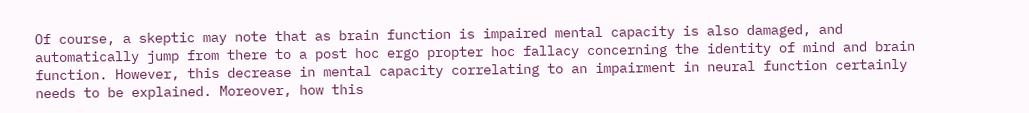Of course, a skeptic may note that as brain function is impaired mental capacity is also damaged, and automatically jump from there to a post hoc ergo propter hoc fallacy concerning the identity of mind and brain function. However, this decrease in mental capacity correlating to an impairment in neural function certainly needs to be explained. Moreover, how this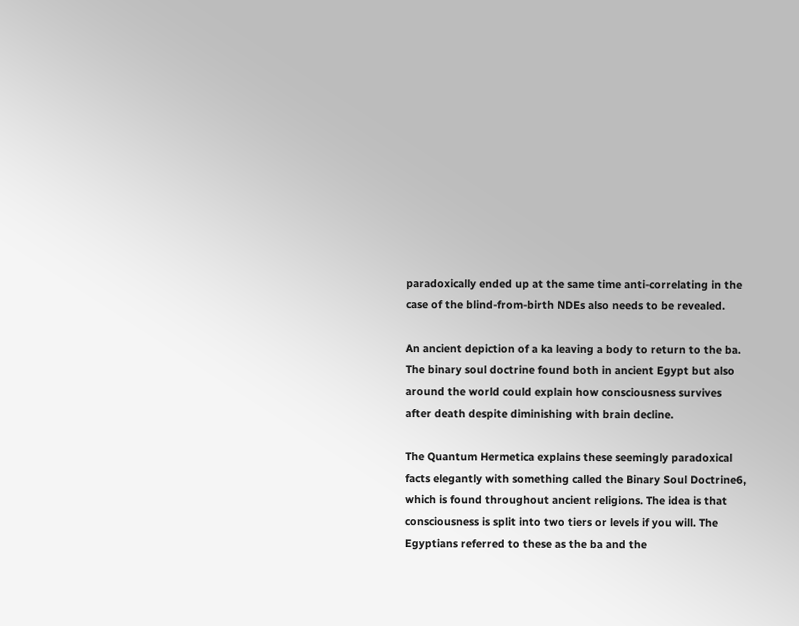paradoxically ended up at the same time anti-correlating in the case of the blind-from-birth NDEs also needs to be revealed.

An ancient depiction of a ka leaving a body to return to the ba. The binary soul doctrine found both in ancient Egypt but also around the world could explain how consciousness survives after death despite diminishing with brain decline.

The Quantum Hermetica explains these seemingly paradoxical facts elegantly with something called the Binary Soul Doctrine6, which is found throughout ancient religions. The idea is that consciousness is split into two tiers or levels if you will. The Egyptians referred to these as the ba and the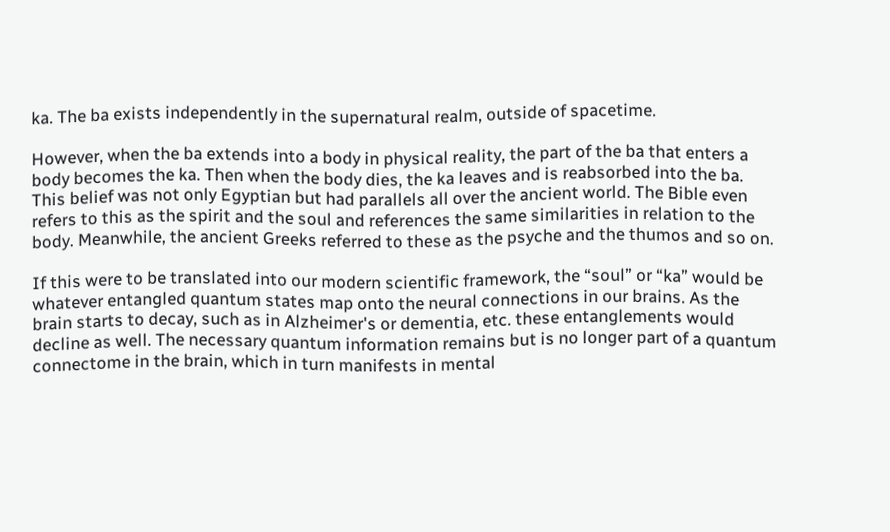ka. The ba exists independently in the supernatural realm, outside of spacetime.

However, when the ba extends into a body in physical reality, the part of the ba that enters a body becomes the ka. Then when the body dies, the ka leaves and is reabsorbed into the ba. This belief was not only Egyptian but had parallels all over the ancient world. The Bible even refers to this as the spirit and the soul and references the same similarities in relation to the body. Meanwhile, the ancient Greeks referred to these as the psyche and the thumos and so on.

If this were to be translated into our modern scientific framework, the “soul” or “ka” would be whatever entangled quantum states map onto the neural connections in our brains. As the brain starts to decay, such as in Alzheimer's or dementia, etc. these entanglements would decline as well. The necessary quantum information remains but is no longer part of a quantum connectome in the brain, which in turn manifests in mental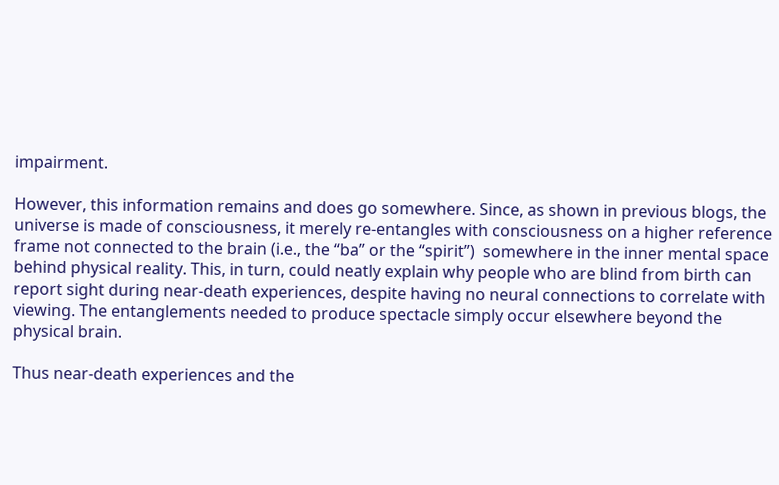impairment.

However, this information remains and does go somewhere. Since, as shown in previous blogs, the universe is made of consciousness, it merely re-entangles with consciousness on a higher reference frame not connected to the brain (i.e., the “ba” or the “spirit”)  somewhere in the inner mental space behind physical reality. This, in turn, could neatly explain why people who are blind from birth can report sight during near-death experiences, despite having no neural connections to correlate with viewing. The entanglements needed to produce spectacle simply occur elsewhere beyond the physical brain.

Thus near-death experiences and the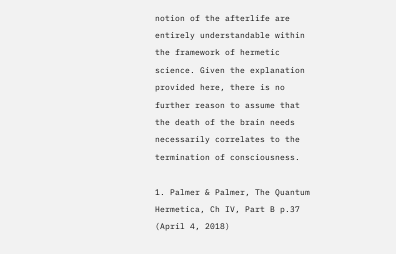notion of the afterlife are entirely understandable within the framework of hermetic science. Given the explanation provided here, there is no further reason to assume that the death of the brain needs necessarily correlates to the termination of consciousness.

1. Palmer & Palmer, The Quantum Hermetica, Ch IV, Part B p.37 (April 4, 2018)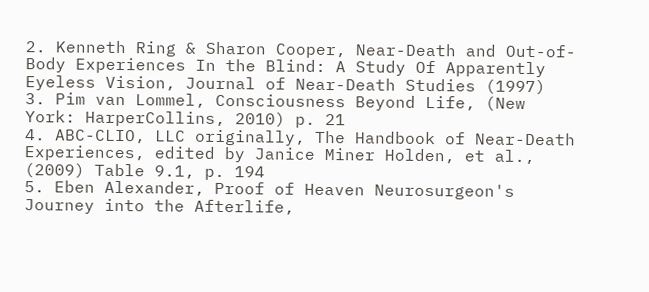2. Kenneth Ring & Sharon Cooper, Near-Death and Out-of-Body Experiences In the Blind: A Study Of Apparently Eyeless Vision, Journal of Near-Death Studies (1997)
3. Pim van Lommel, Consciousness Beyond Life, (New York: HarperCollins, 2010) p. 21
4. ABC-CLIO, LLC originally, The Handbook of Near-Death Experiences, edited by Janice Miner Holden, et al., (2009) Table 9.1, p. 194
5. Eben Alexander, Proof of Heaven Neurosurgeon's Journey into the Afterlife,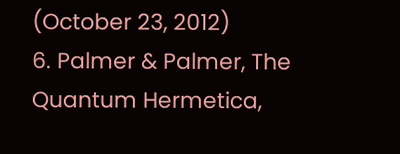(October 23, 2012)
6. Palmer & Palmer, The Quantum Hermetica,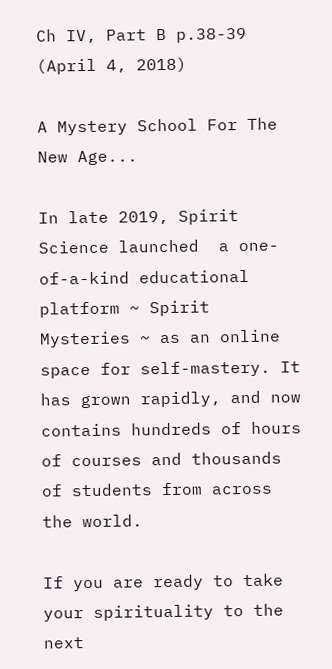Ch IV, Part B p.38-39 (April 4, 2018)

A Mystery School For The New Age...

In late 2019, Spirit Science launched  a one-of-a-kind educational platform ~ Spirit Mysteries ~ as an online space for self-mastery. It has grown rapidly, and now contains hundreds of hours of courses and thousands of students from across the world.

If you are ready to take your spirituality to the next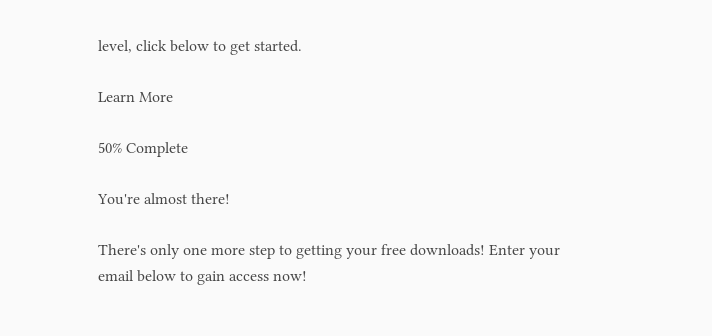level, click below to get started.

Learn More

50% Complete

You're almost there!

There's only one more step to getting your free downloads! Enter your email below to gain access now!